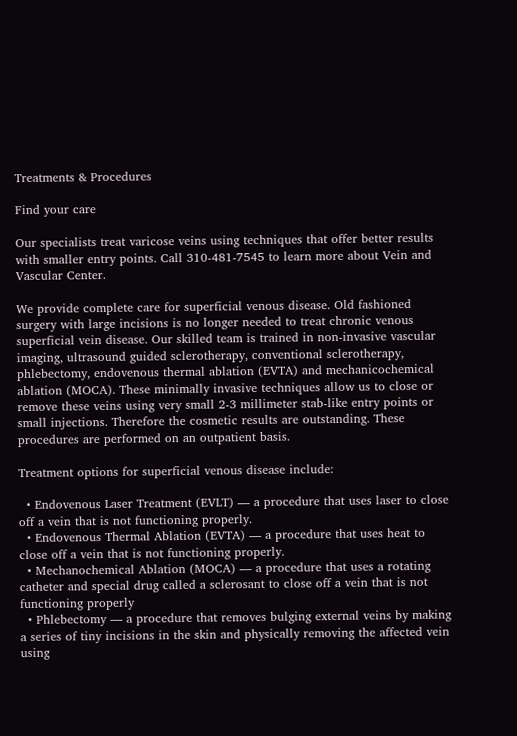Treatments & Procedures

Find your care

Our specialists treat varicose veins using techniques that offer better results with smaller entry points. Call 310-481-7545 to learn more about Vein and Vascular Center.

We provide complete care for superficial venous disease. Old fashioned surgery with large incisions is no longer needed to treat chronic venous superficial vein disease. Our skilled team is trained in non-invasive vascular imaging, ultrasound guided sclerotherapy, conventional sclerotherapy, phlebectomy, endovenous thermal ablation (EVTA) and mechanicochemical ablation (MOCA). These minimally invasive techniques allow us to close or remove these veins using very small 2-3 millimeter stab-like entry points or small injections. Therefore the cosmetic results are outstanding. These procedures are performed on an outpatient basis.

Treatment options for superficial venous disease include:

  • Endovenous Laser Treatment (EVLT) — a procedure that uses laser to close off a vein that is not functioning properly.
  • Endovenous Thermal Ablation (EVTA) — a procedure that uses heat to close off a vein that is not functioning properly.
  • Mechanochemical Ablation (MOCA) — a procedure that uses a rotating catheter and special drug called a sclerosant to close off a vein that is not functioning properly
  • Phlebectomy — a procedure that removes bulging external veins by making a series of tiny incisions in the skin and physically removing the affected vein using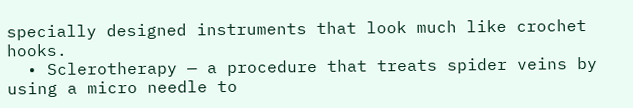specially designed instruments that look much like crochet hooks.
  • Sclerotherapy — a procedure that treats spider veins by using a micro needle to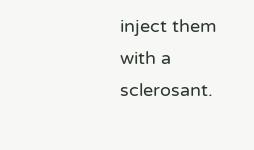inject them with a sclerosant.